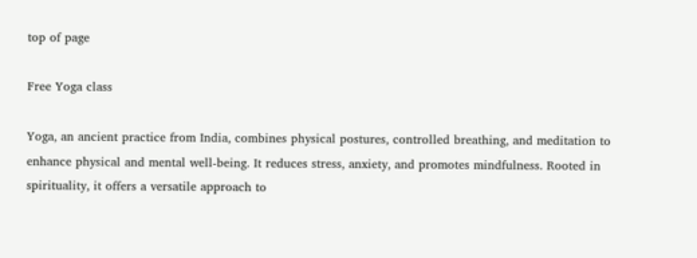top of page

Free Yoga class

Yoga, an ancient practice from India, combines physical postures, controlled breathing, and meditation to enhance physical and mental well-being. It reduces stress, anxiety, and promotes mindfulness. Rooted in spirituality, it offers a versatile approach to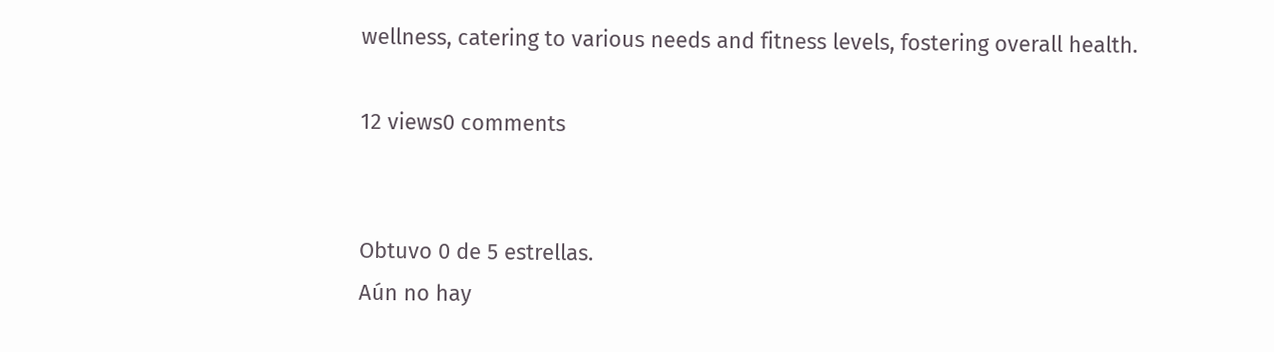wellness, catering to various needs and fitness levels, fostering overall health.

12 views0 comments


Obtuvo 0 de 5 estrellas.
Aún no hay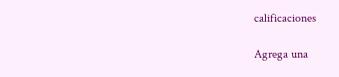calificaciones

Agrega una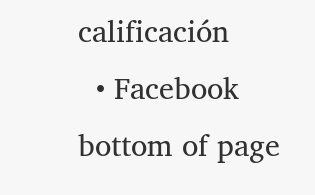calificación
  • Facebook
bottom of page